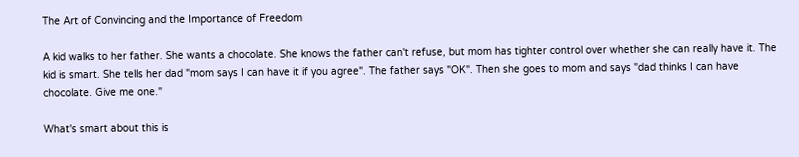The Art of Convincing and the Importance of Freedom

A kid walks to her father. She wants a chocolate. She knows the father can't refuse, but mom has tighter control over whether she can really have it. The kid is smart. She tells her dad "mom says I can have it if you agree". The father says "OK". Then she goes to mom and says "dad thinks I can have chocolate. Give me one."

What's smart about this is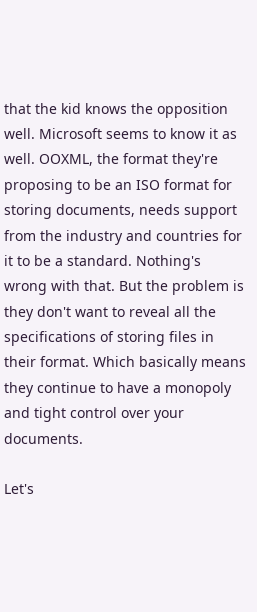that the kid knows the opposition well. Microsoft seems to know it as well. OOXML, the format they're proposing to be an ISO format for storing documents, needs support from the industry and countries for it to be a standard. Nothing's wrong with that. But the problem is they don't want to reveal all the specifications of storing files in their format. Which basically means they continue to have a monopoly and tight control over your documents.

Let's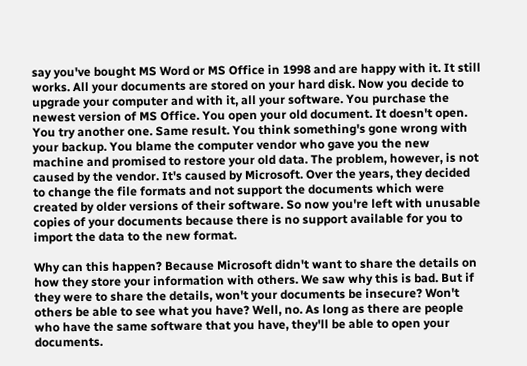say you've bought MS Word or MS Office in 1998 and are happy with it. It still works. All your documents are stored on your hard disk. Now you decide to upgrade your computer and with it, all your software. You purchase the newest version of MS Office. You open your old document. It doesn't open. You try another one. Same result. You think something's gone wrong with your backup. You blame the computer vendor who gave you the new machine and promised to restore your old data. The problem, however, is not caused by the vendor. It's caused by Microsoft. Over the years, they decided to change the file formats and not support the documents which were created by older versions of their software. So now you're left with unusable copies of your documents because there is no support available for you to import the data to the new format.

Why can this happen? Because Microsoft didn't want to share the details on how they store your information with others. We saw why this is bad. But if they were to share the details, won't your documents be insecure? Won't others be able to see what you have? Well, no. As long as there are people who have the same software that you have, they'll be able to open your documents.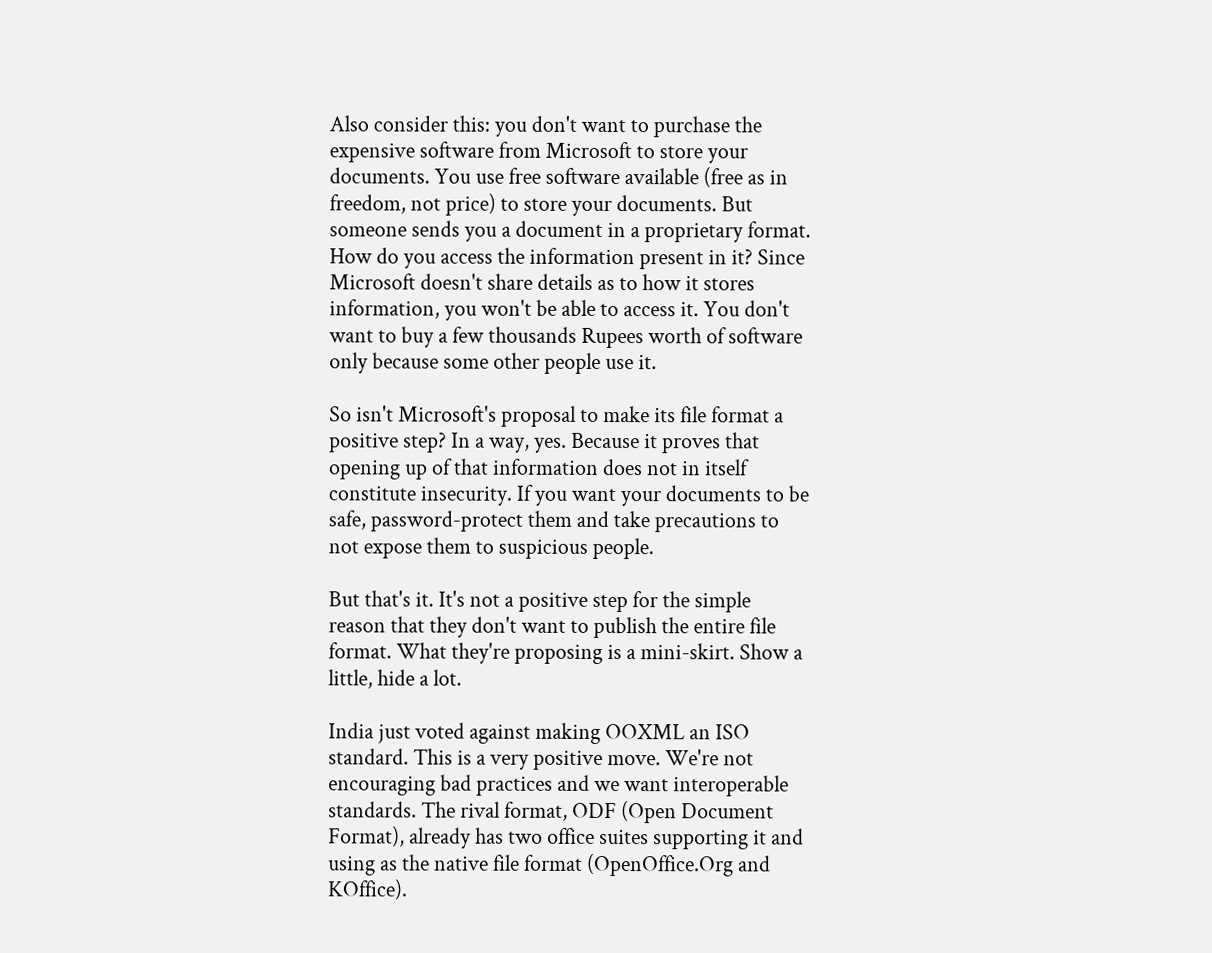Also consider this: you don't want to purchase the expensive software from Microsoft to store your documents. You use free software available (free as in freedom, not price) to store your documents. But someone sends you a document in a proprietary format. How do you access the information present in it? Since Microsoft doesn't share details as to how it stores information, you won't be able to access it. You don't want to buy a few thousands Rupees worth of software only because some other people use it.

So isn't Microsoft's proposal to make its file format a positive step? In a way, yes. Because it proves that opening up of that information does not in itself constitute insecurity. If you want your documents to be safe, password-protect them and take precautions to not expose them to suspicious people.

But that's it. It's not a positive step for the simple reason that they don't want to publish the entire file format. What they're proposing is a mini-skirt. Show a little, hide a lot.

India just voted against making OOXML an ISO standard. This is a very positive move. We're not encouraging bad practices and we want interoperable standards. The rival format, ODF (Open Document Format), already has two office suites supporting it and using as the native file format (OpenOffice.Org and KOffice).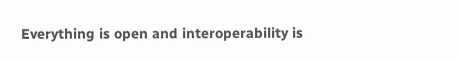Everything is open and interoperability is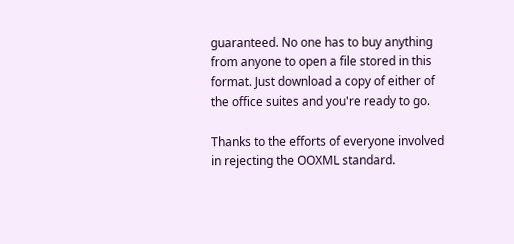guaranteed. No one has to buy anything from anyone to open a file stored in this format. Just download a copy of either of the office suites and you're ready to go.

Thanks to the efforts of everyone involved in rejecting the OOXML standard.